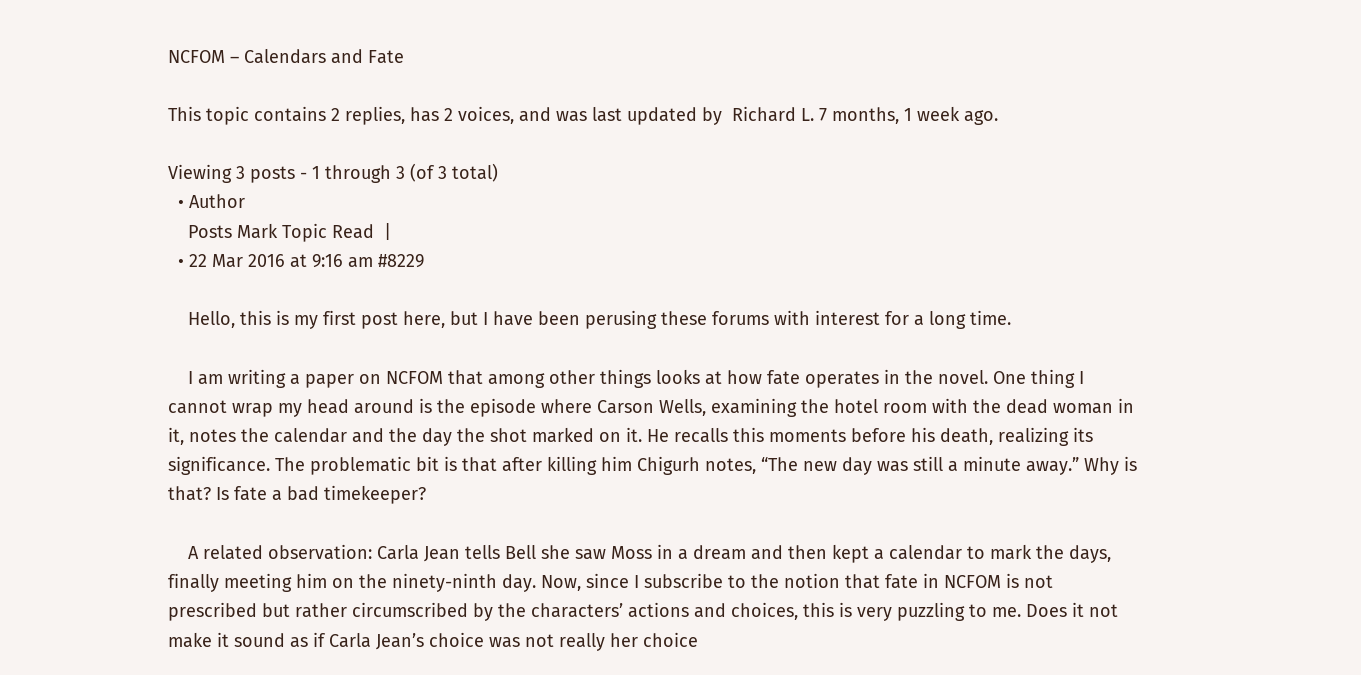NCFOM – Calendars and Fate

This topic contains 2 replies, has 2 voices, and was last updated by  Richard L. 7 months, 1 week ago.

Viewing 3 posts - 1 through 3 (of 3 total)
  • Author
    Posts Mark Topic Read  |
  • 22 Mar 2016 at 9:16 am #8229

    Hello, this is my first post here, but I have been perusing these forums with interest for a long time.

    I am writing a paper on NCFOM that among other things looks at how fate operates in the novel. One thing I cannot wrap my head around is the episode where Carson Wells, examining the hotel room with the dead woman in it, notes the calendar and the day the shot marked on it. He recalls this moments before his death, realizing its significance. The problematic bit is that after killing him Chigurh notes, “The new day was still a minute away.” Why is that? Is fate a bad timekeeper?

    A related observation: Carla Jean tells Bell she saw Moss in a dream and then kept a calendar to mark the days, finally meeting him on the ninety-ninth day. Now, since I subscribe to the notion that fate in NCFOM is not prescribed but rather circumscribed by the characters’ actions and choices, this is very puzzling to me. Does it not make it sound as if Carla Jean’s choice was not really her choice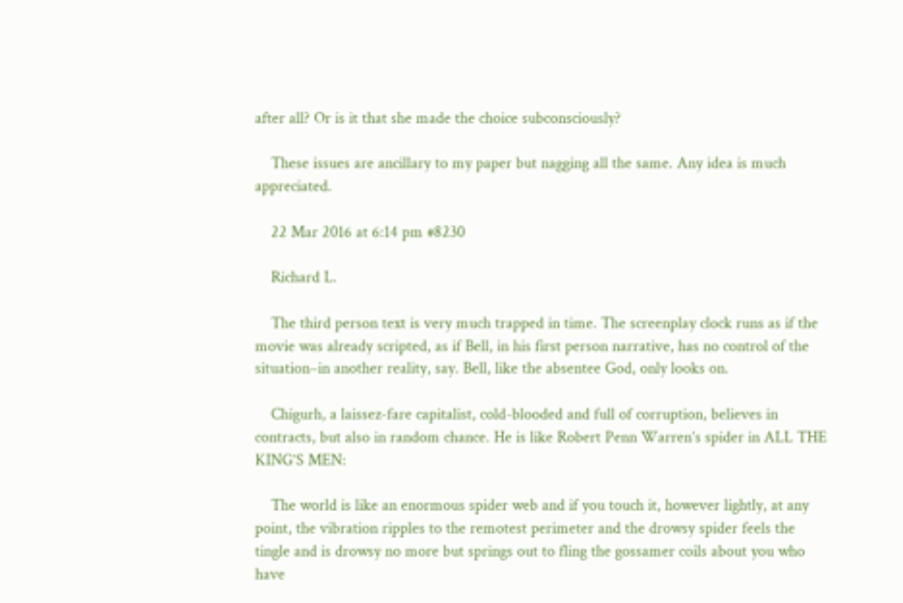after all? Or is it that she made the choice subconsciously?

    These issues are ancillary to my paper but nagging all the same. Any idea is much appreciated.

    22 Mar 2016 at 6:14 pm #8230

    Richard L.

    The third person text is very much trapped in time. The screenplay clock runs as if the movie was already scripted, as if Bell, in his first person narrative, has no control of the situation–in another reality, say. Bell, like the absentee God, only looks on.

    Chigurh, a laissez-fare capitalist, cold-blooded and full of corruption, believes in contracts, but also in random chance. He is like Robert Penn Warren’s spider in ALL THE KING’S MEN:

    The world is like an enormous spider web and if you touch it, however lightly, at any point, the vibration ripples to the remotest perimeter and the drowsy spider feels the tingle and is drowsy no more but springs out to fling the gossamer coils about you who have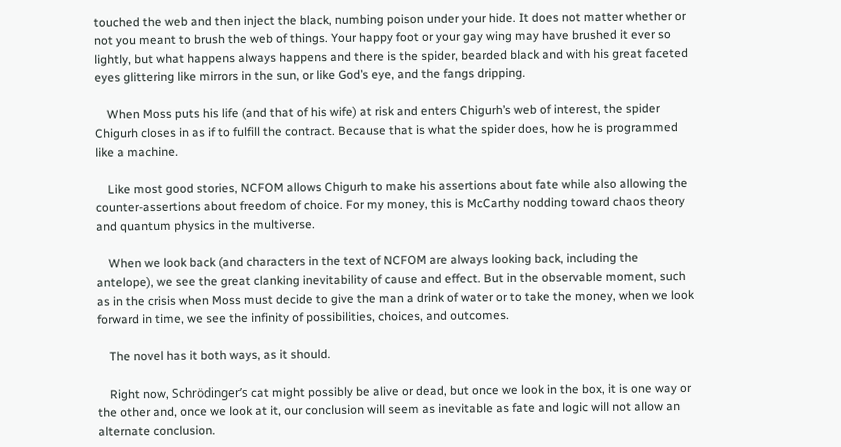touched the web and then inject the black, numbing poison under your hide. It does not matter whether or not you meant to brush the web of things. Your happy foot or your gay wing may have brushed it ever so lightly, but what happens always happens and there is the spider, bearded black and with his great faceted eyes glittering like mirrors in the sun, or like God’s eye, and the fangs dripping.

    When Moss puts his life (and that of his wife) at risk and enters Chigurh’s web of interest, the spider Chigurh closes in as if to fulfill the contract. Because that is what the spider does, how he is programmed like a machine.

    Like most good stories, NCFOM allows Chigurh to make his assertions about fate while also allowing the counter-assertions about freedom of choice. For my money, this is McCarthy nodding toward chaos theory and quantum physics in the multiverse.

    When we look back (and characters in the text of NCFOM are always looking back, including the antelope), we see the great clanking inevitability of cause and effect. But in the observable moment, such as in the crisis when Moss must decide to give the man a drink of water or to take the money, when we look forward in time, we see the infinity of possibilities, choices, and outcomes.

    The novel has it both ways, as it should.

    Right now, Schrödinger’s cat might possibly be alive or dead, but once we look in the box, it is one way or the other and, once we look at it, our conclusion will seem as inevitable as fate and logic will not allow an alternate conclusion.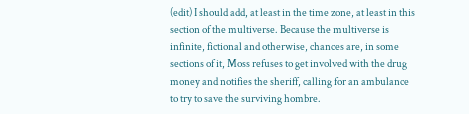(edit) I should add, at least in the time zone, at least in this section of the multiverse. Because the multiverse is infinite, fictional and otherwise, chances are, in some sections of it, Moss refuses to get involved with the drug money and notifies the sheriff, calling for an ambulance to try to save the surviving hombre.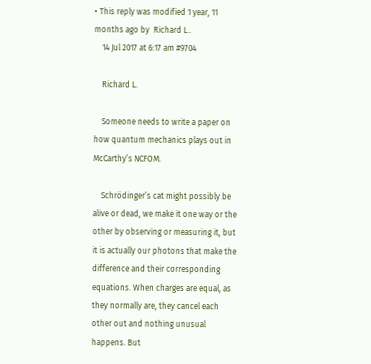• This reply was modified 1 year, 11 months ago by  Richard L..
    14 Jul 2017 at 6:17 am #9704

    Richard L.

    Someone needs to write a paper on how quantum mechanics plays out in McCarthy’s NCFOM.

    Schrödinger’s cat might possibly be alive or dead, we make it one way or the other by observing or measuring it, but it is actually our photons that make the difference and their corresponding equations. When charges are equal, as they normally are, they cancel each other out and nothing unusual happens. But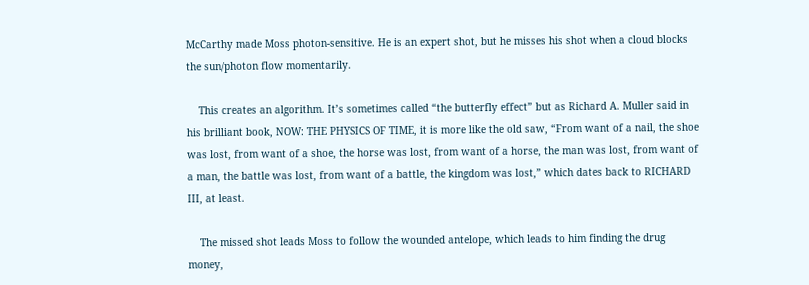McCarthy made Moss photon-sensitive. He is an expert shot, but he misses his shot when a cloud blocks the sun/photon flow momentarily.

    This creates an algorithm. It’s sometimes called “the butterfly effect” but as Richard A. Muller said in his brilliant book, NOW: THE PHYSICS OF TIME, it is more like the old saw, “From want of a nail, the shoe was lost, from want of a shoe, the horse was lost, from want of a horse, the man was lost, from want of a man, the battle was lost, from want of a battle, the kingdom was lost,” which dates back to RICHARD III, at least.

    The missed shot leads Moss to follow the wounded antelope, which leads to him finding the drug money,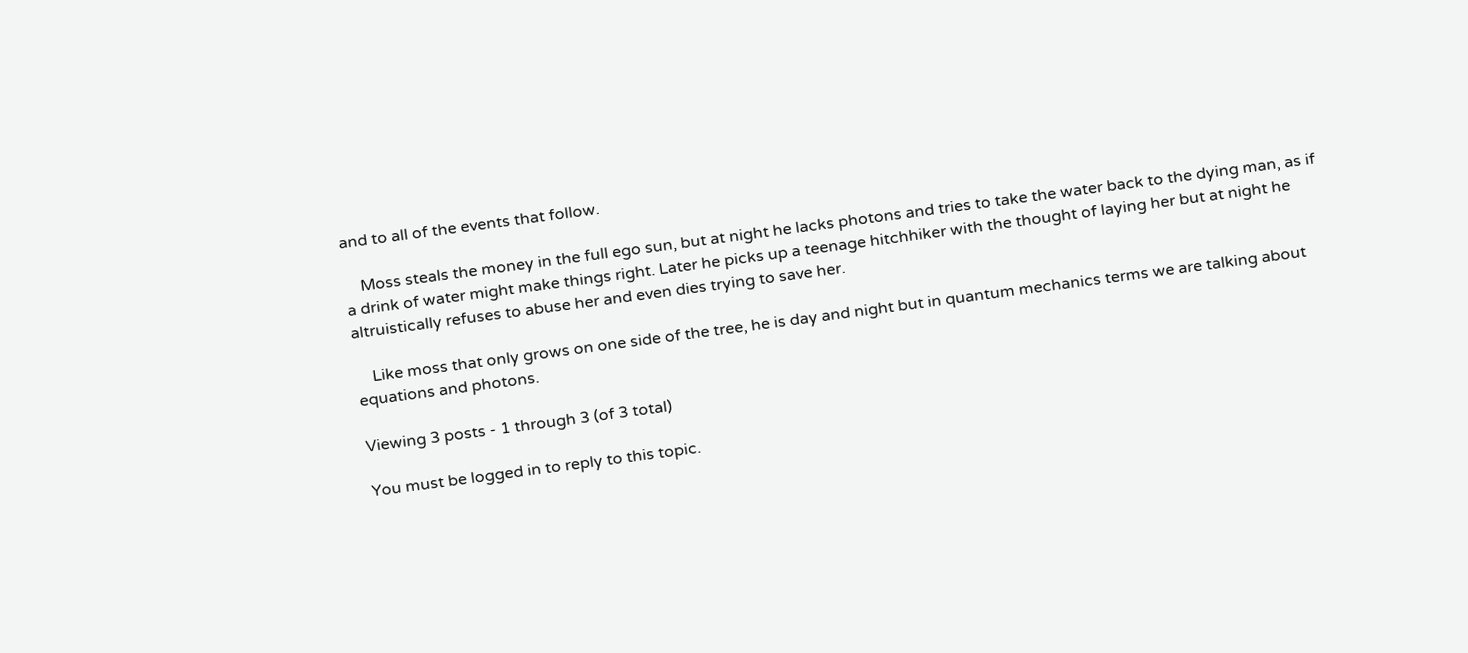and to all of the events that follow.

    Moss steals the money in the full ego sun, but at night he lacks photons and tries to take the water back to the dying man, as if a drink of water might make things right. Later he picks up a teenage hitchhiker with the thought of laying her but at night he altruistically refuses to abuse her and even dies trying to save her.

    Like moss that only grows on one side of the tree, he is day and night but in quantum mechanics terms we are talking about equations and photons.

Viewing 3 posts - 1 through 3 (of 3 total)

You must be logged in to reply to this topic.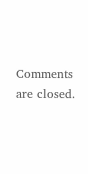Comments are closed.